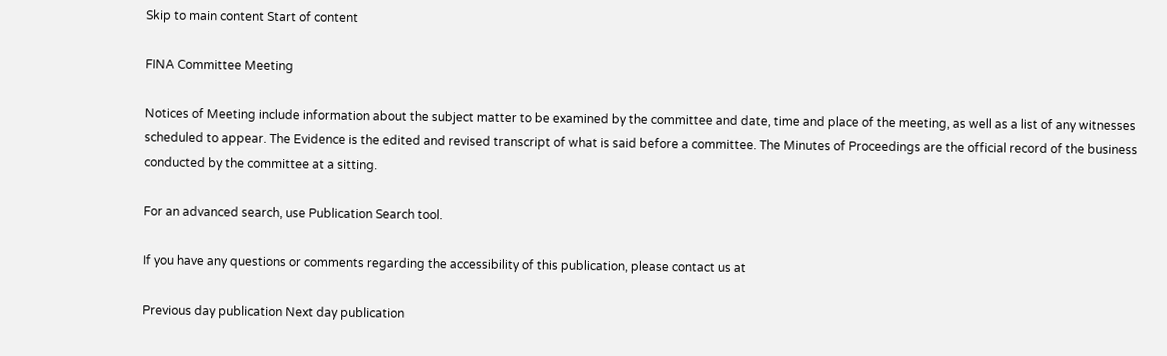Skip to main content Start of content

FINA Committee Meeting

Notices of Meeting include information about the subject matter to be examined by the committee and date, time and place of the meeting, as well as a list of any witnesses scheduled to appear. The Evidence is the edited and revised transcript of what is said before a committee. The Minutes of Proceedings are the official record of the business conducted by the committee at a sitting.

For an advanced search, use Publication Search tool.

If you have any questions or comments regarding the accessibility of this publication, please contact us at

Previous day publication Next day publication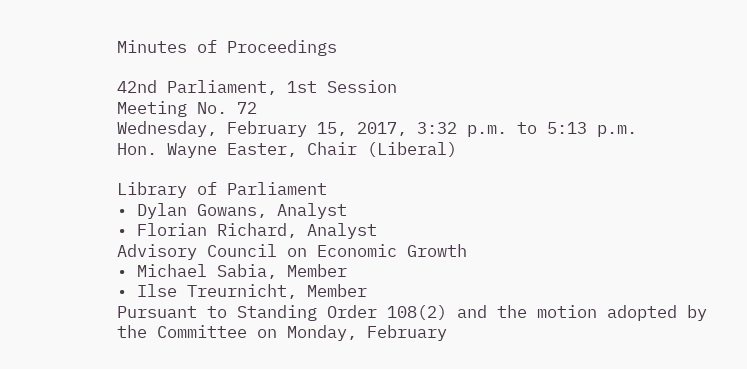Minutes of Proceedings

42nd Parliament, 1st Session
Meeting No. 72
Wednesday, February 15, 2017, 3:32 p.m. to 5:13 p.m.
Hon. Wayne Easter, Chair (Liberal)

Library of Parliament
• Dylan Gowans, Analyst
• Florian Richard, Analyst
Advisory Council on Economic Growth
• Michael Sabia, Member
• Ilse Treurnicht, Member
Pursuant to Standing Order 108(2) and the motion adopted by the Committee on Monday, February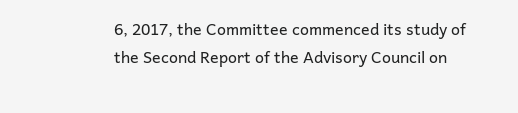6, 2017, the Committee commenced its study of the Second Report of the Advisory Council on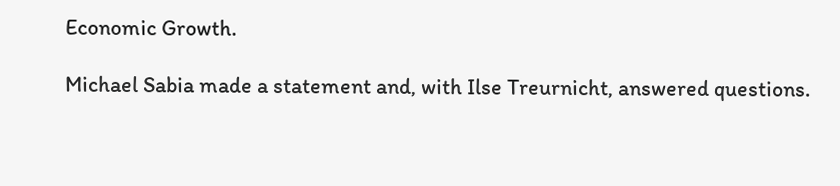Economic Growth.

Michael Sabia made a statement and, with Ilse Treurnicht, answered questions.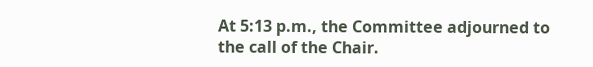At 5:13 p.m., the Committee adjourned to the call of the Chair.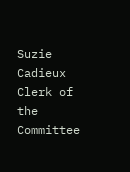Suzie Cadieux
Clerk of the Committee